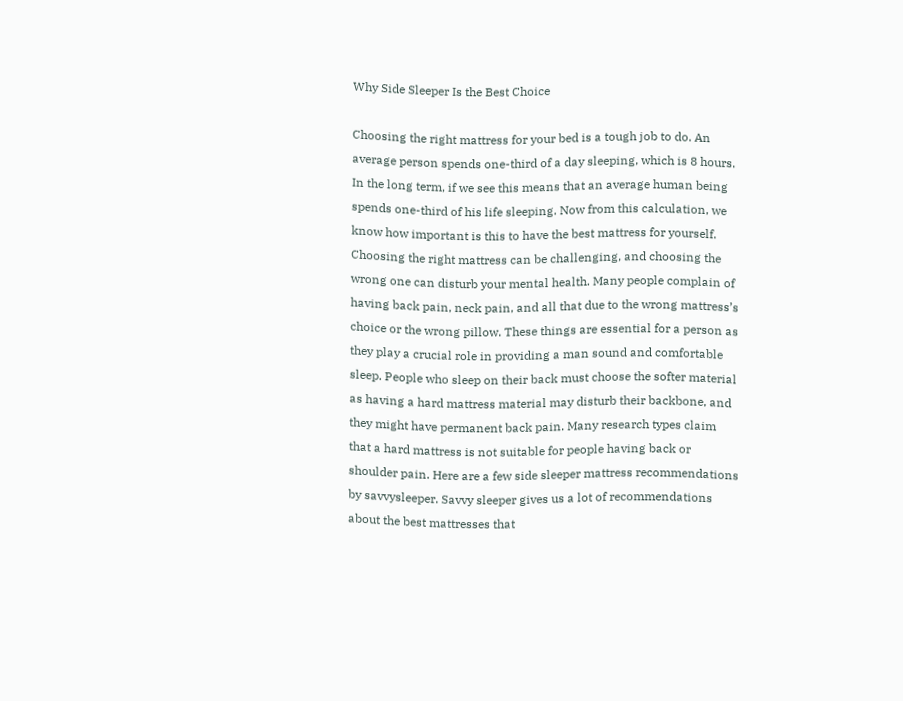Why Side Sleeper Is the Best Choice

Choosing the right mattress for your bed is a tough job to do. An average person spends one-third of a day sleeping, which is 8 hours. In the long term, if we see this means that an average human being spends one-third of his life sleeping. Now from this calculation, we know how important is this to have the best mattress for yourself. Choosing the right mattress can be challenging, and choosing the wrong one can disturb your mental health. Many people complain of having back pain, neck pain, and all that due to the wrong mattress’s choice or the wrong pillow. These things are essential for a person as they play a crucial role in providing a man sound and comfortable sleep. People who sleep on their back must choose the softer material as having a hard mattress material may disturb their backbone, and they might have permanent back pain. Many research types claim that a hard mattress is not suitable for people having back or shoulder pain. Here are a few side sleeper mattress recommendations by savvysleeper. Savvy sleeper gives us a lot of recommendations about the best mattresses that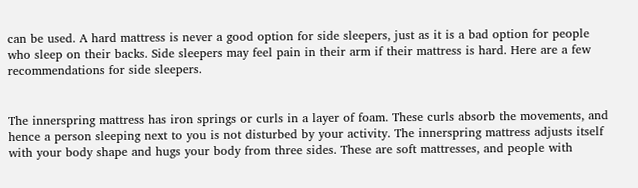can be used. A hard mattress is never a good option for side sleepers, just as it is a bad option for people who sleep on their backs. Side sleepers may feel pain in their arm if their mattress is hard. Here are a few recommendations for side sleepers.


The innerspring mattress has iron springs or curls in a layer of foam. These curls absorb the movements, and hence a person sleeping next to you is not disturbed by your activity. The innerspring mattress adjusts itself with your body shape and hugs your body from three sides. These are soft mattresses, and people with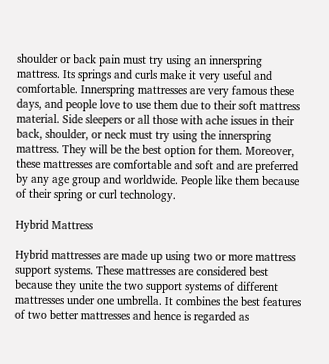shoulder or back pain must try using an innerspring mattress. Its springs and curls make it very useful and comfortable. Innerspring mattresses are very famous these days, and people love to use them due to their soft mattress material. Side sleepers or all those with ache issues in their back, shoulder, or neck must try using the innerspring mattress. They will be the best option for them. Moreover, these mattresses are comfortable and soft and are preferred by any age group and worldwide. People like them because of their spring or curl technology.

Hybrid Mattress

Hybrid mattresses are made up using two or more mattress support systems. These mattresses are considered best because they unite the two support systems of different mattresses under one umbrella. It combines the best features of two better mattresses and hence is regarded as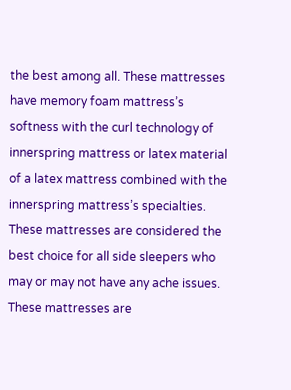the best among all. These mattresses have memory foam mattress’s softness with the curl technology of innerspring mattress or latex material of a latex mattress combined with the innerspring mattress’s specialties. These mattresses are considered the best choice for all side sleepers who may or may not have any ache issues.  These mattresses are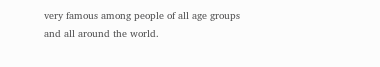very famous among people of all age groups and all around the world.